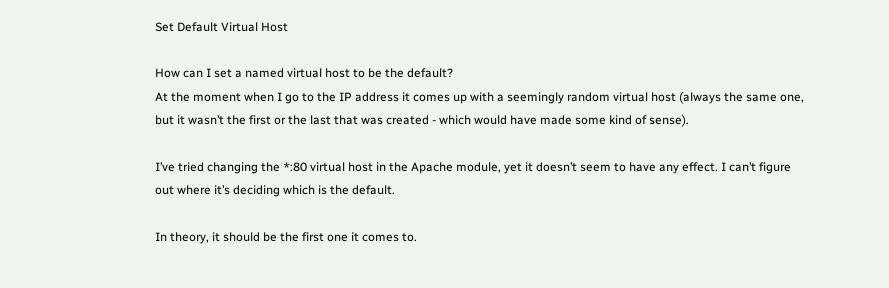Set Default Virtual Host

How can I set a named virtual host to be the default?
At the moment when I go to the IP address it comes up with a seemingly random virtual host (always the same one, but it wasn’t the first or the last that was created - which would have made some kind of sense).

I’ve tried changing the *:80 virtual host in the Apache module, yet it doesn’t seem to have any effect. I can’t figure out where it’s deciding which is the default.

In theory, it should be the first one it comes to.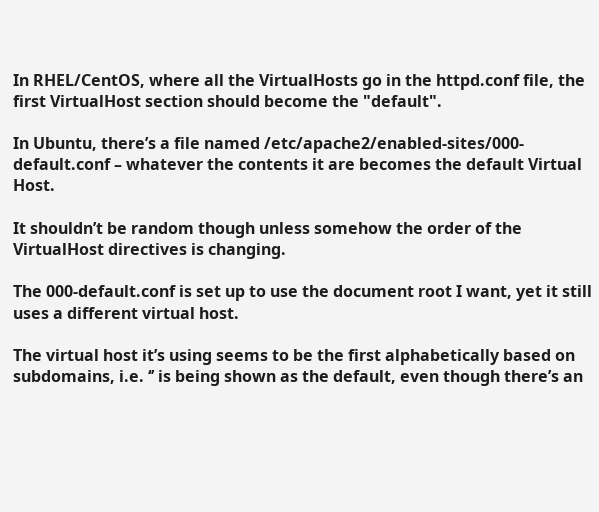In RHEL/CentOS, where all the VirtualHosts go in the httpd.conf file, the first VirtualHost section should become the "default".

In Ubuntu, there’s a file named /etc/apache2/enabled-sites/000-default.conf – whatever the contents it are becomes the default Virtual Host.

It shouldn’t be random though unless somehow the order of the VirtualHost directives is changing.

The 000-default.conf is set up to use the document root I want, yet it still uses a different virtual host.

The virtual host it’s using seems to be the first alphabetically based on subdomains, i.e. ‘’ is being shown as the default, even though there’s an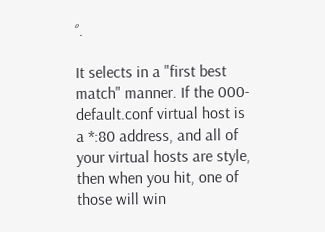‘’.

It selects in a "first best match" manner. If the 000-default.conf virtual host is a *:80 address, and all of your virtual hosts are style, then when you hit, one of those will win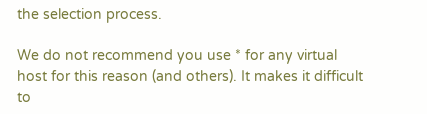the selection process.

We do not recommend you use * for any virtual host for this reason (and others). It makes it difficult to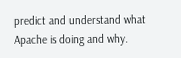predict and understand what Apache is doing and why.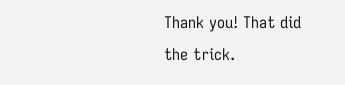Thank you! That did the trick.